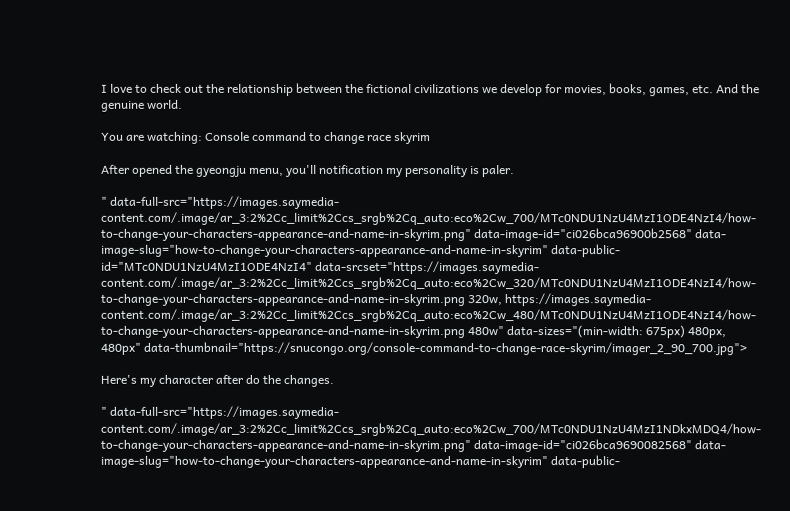I love to check out the relationship between the fictional civilizations we develop for movies, books, games, etc. And the genuine world.

You are watching: Console command to change race skyrim

After opened the gyeongju menu, you'll notification my personality is paler.

" data-full-src="https://images.saymedia-content.com/.image/ar_3:2%2Cc_limit%2Ccs_srgb%2Cq_auto:eco%2Cw_700/MTc0NDU1NzU4MzI1ODE4NzI4/how-to-change-your-characters-appearance-and-name-in-skyrim.png" data-image-id="ci026bca96900b2568" data-image-slug="how-to-change-your-characters-appearance-and-name-in-skyrim" data-public-id="MTc0NDU1NzU4MzI1ODE4NzI4" data-srcset="https://images.saymedia-content.com/.image/ar_3:2%2Cc_limit%2Ccs_srgb%2Cq_auto:eco%2Cw_320/MTc0NDU1NzU4MzI1ODE4NzI4/how-to-change-your-characters-appearance-and-name-in-skyrim.png 320w, https://images.saymedia-content.com/.image/ar_3:2%2Cc_limit%2Ccs_srgb%2Cq_auto:eco%2Cw_480/MTc0NDU1NzU4MzI1ODE4NzI4/how-to-change-your-characters-appearance-and-name-in-skyrim.png 480w" data-sizes="(min-width: 675px) 480px, 480px" data-thumbnail="https://snucongo.org/console-command-to-change-race-skyrim/imager_2_90_700.jpg">

Here's my character after do the changes.

" data-full-src="https://images.saymedia-content.com/.image/ar_3:2%2Cc_limit%2Ccs_srgb%2Cq_auto:eco%2Cw_700/MTc0NDU1NzU4MzI1NDkxMDQ4/how-to-change-your-characters-appearance-and-name-in-skyrim.png" data-image-id="ci026bca9690082568" data-image-slug="how-to-change-your-characters-appearance-and-name-in-skyrim" data-public-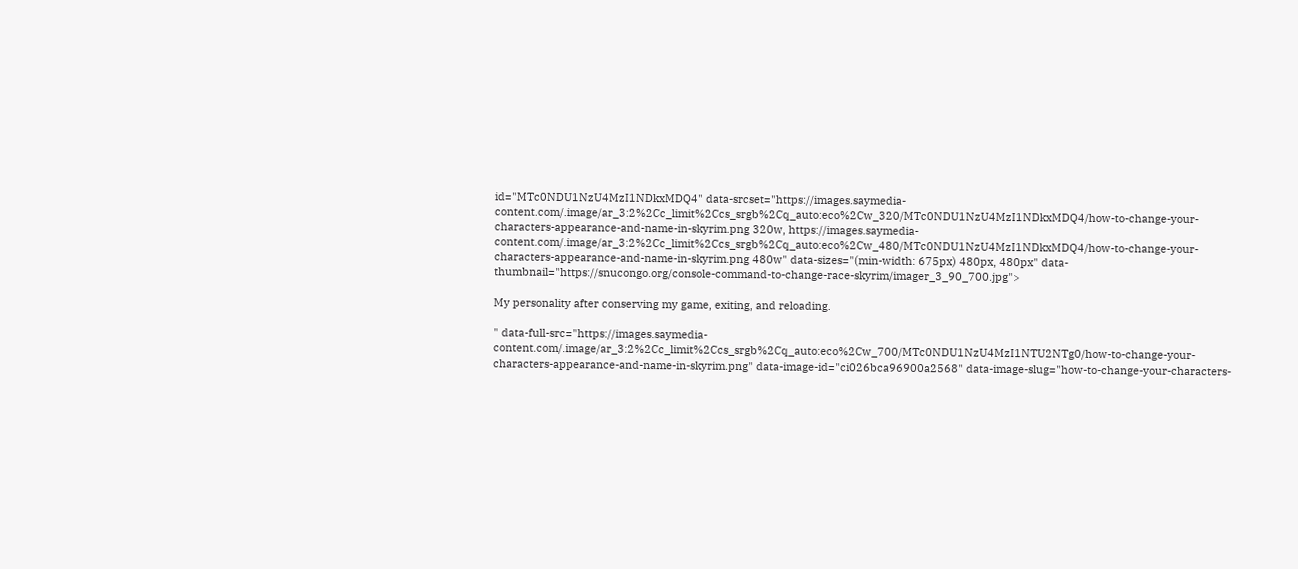id="MTc0NDU1NzU4MzI1NDkxMDQ4" data-srcset="https://images.saymedia-content.com/.image/ar_3:2%2Cc_limit%2Ccs_srgb%2Cq_auto:eco%2Cw_320/MTc0NDU1NzU4MzI1NDkxMDQ4/how-to-change-your-characters-appearance-and-name-in-skyrim.png 320w, https://images.saymedia-content.com/.image/ar_3:2%2Cc_limit%2Ccs_srgb%2Cq_auto:eco%2Cw_480/MTc0NDU1NzU4MzI1NDkxMDQ4/how-to-change-your-characters-appearance-and-name-in-skyrim.png 480w" data-sizes="(min-width: 675px) 480px, 480px" data-thumbnail="https://snucongo.org/console-command-to-change-race-skyrim/imager_3_90_700.jpg">

My personality after conserving my game, exiting, and reloading.

" data-full-src="https://images.saymedia-content.com/.image/ar_3:2%2Cc_limit%2Ccs_srgb%2Cq_auto:eco%2Cw_700/MTc0NDU1NzU4MzI1NTU2NTg0/how-to-change-your-characters-appearance-and-name-in-skyrim.png" data-image-id="ci026bca96900a2568" data-image-slug="how-to-change-your-characters-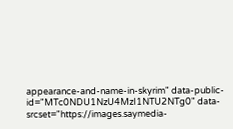appearance-and-name-in-skyrim" data-public-id="MTc0NDU1NzU4MzI1NTU2NTg0" data-srcset="https://images.saymedia-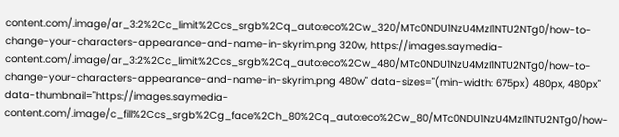content.com/.image/ar_3:2%2Cc_limit%2Ccs_srgb%2Cq_auto:eco%2Cw_320/MTc0NDU1NzU4MzI1NTU2NTg0/how-to-change-your-characters-appearance-and-name-in-skyrim.png 320w, https://images.saymedia-content.com/.image/ar_3:2%2Cc_limit%2Ccs_srgb%2Cq_auto:eco%2Cw_480/MTc0NDU1NzU4MzI1NTU2NTg0/how-to-change-your-characters-appearance-and-name-in-skyrim.png 480w" data-sizes="(min-width: 675px) 480px, 480px" data-thumbnail="https://images.saymedia-content.com/.image/c_fill%2Ccs_srgb%2Cg_face%2Ch_80%2Cq_auto:eco%2Cw_80/MTc0NDU1NzU4MzI1NTU2NTg0/how-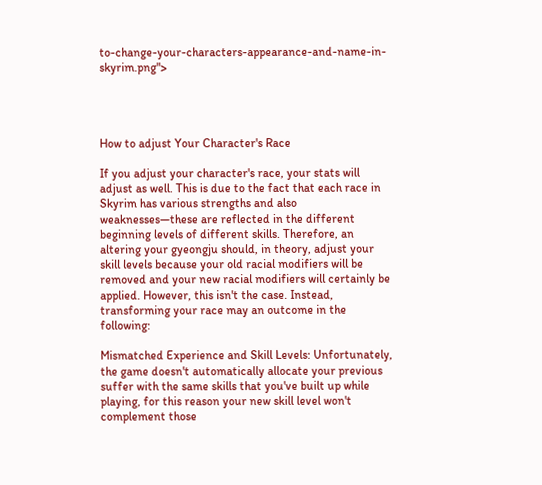to-change-your-characters-appearance-and-name-in-skyrim.png">




How to adjust Your Character's Race

If you adjust your character's race, your stats will adjust as well. This is due to the fact that each race in Skyrim has various strengths and also weaknesses—these are reflected in the different beginning levels of different skills. Therefore, an altering your gyeongju should, in theory, adjust your skill levels because your old racial modifiers will be removed and your new racial modifiers will certainly be applied. However, this isn't the case. Instead, transforming your race may an outcome in the following:

Mismatched Experience and Skill Levels: Unfortunately, the game doesn't automatically allocate your previous suffer with the same skills that you've built up while playing, for this reason your new skill level won't complement those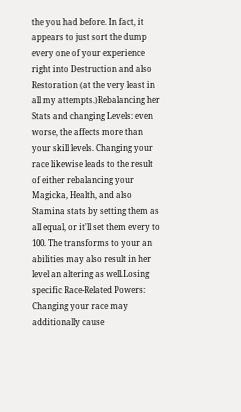the you had before. In fact, it appears to just sort the dump every one of your experience right into Destruction and also Restoration (at the very least in all my attempts.)Rebalancing her Stats and changing Levels: even worse, the affects more than your skill levels. Changing your race likewise leads to the result of either rebalancing your Magicka, Health, and also Stamina stats by setting them as all equal, or it'll set them every to 100. The transforms to your an abilities may also result in her level an altering as well.Losing specific Race-Related Powers: Changing your race may additionally cause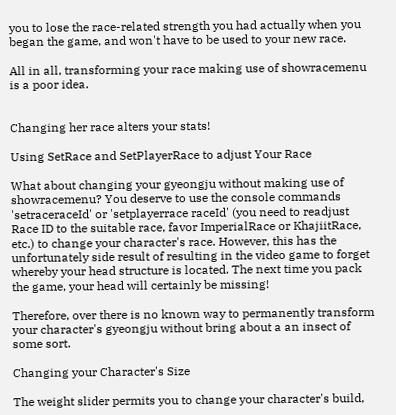you to lose the race-related strength you had actually when you began the game, and won't have to be used to your new race.

All in all, transforming your race making use of showracemenu is a poor idea.


Changing her race alters your stats!

Using SetRace and SetPlayerRace to adjust Your Race

What about changing your gyeongju without making use of showracemenu? You deserve to use the console commands 'setraceraceId' or 'setplayerrace raceId' (you need to readjust Race ID to the suitable race, favor ImperialRace or KhajiitRace, etc.) to change your character's race. However, this has the unfortunately side result of resulting in the video game to forget whereby your head structure is located. The next time you pack the game, your head will certainly be missing!

Therefore, over there is no known way to permanently transform your character's gyeongju without bring about a an insect of some sort.

Changing your Character's Size

The weight slider permits you to change your character's build,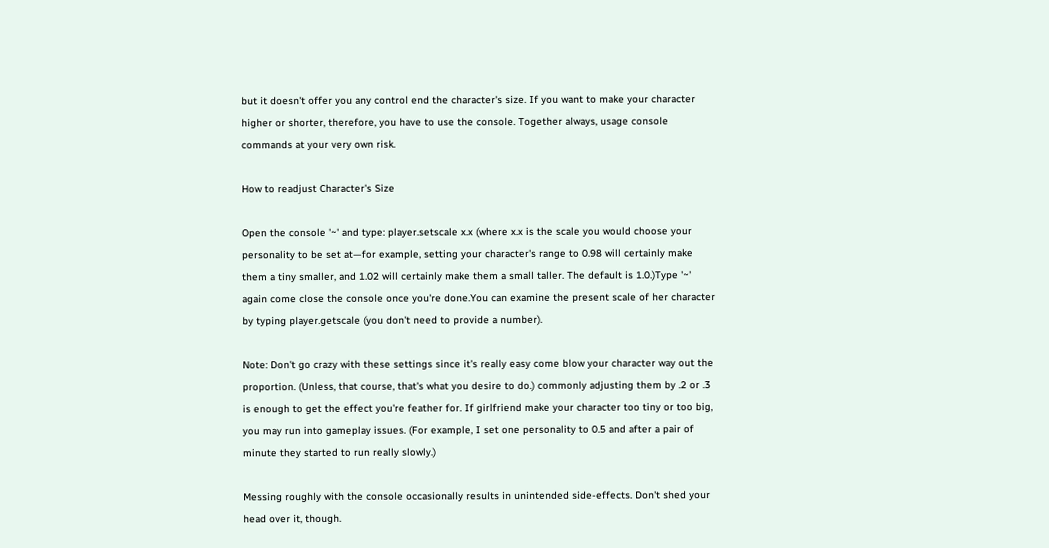but it doesn't offer you any control end the character's size. If you want to make your character higher or shorter, therefore, you have to use the console. Together always, usage console commands at your very own risk.

How to readjust Character's Size

Open the console '~' and type: player.setscale x.x (where x.x is the scale you would choose your personality to be set at—for example, setting your character's range to 0.98 will certainly make them a tiny smaller, and 1.02 will certainly make them a small taller. The default is 1.0.)Type '~' again come close the console once you're done.You can examine the present scale of her character by typing player.getscale (you don't need to provide a number).

Note: Don't go crazy with these settings since it's really easy come blow your character way out the proportion. (Unless, that course, that's what you desire to do.) commonly adjusting them by .2 or .3 is enough to get the effect you're feather for. If girlfriend make your character too tiny or too big, you may run into gameplay issues. (For example, I set one personality to 0.5 and after a pair of minute they started to run really slowly.)

Messing roughly with the console occasionally results in unintended side-effects. Don't shed your head over it, though.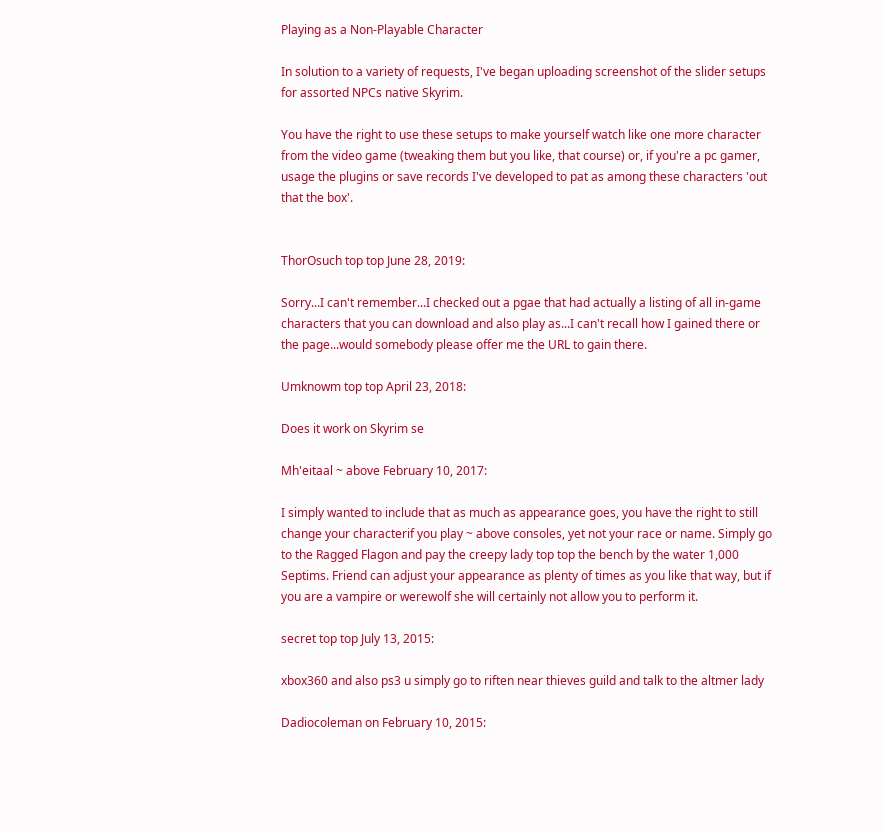Playing as a Non-Playable Character

In solution to a variety of requests, I've began uploading screenshot of the slider setups for assorted NPCs native Skyrim.

You have the right to use these setups to make yourself watch like one more character from the video game (tweaking them but you like, that course) or, if you're a pc gamer, usage the plugins or save records I've developed to pat as among these characters 'out that the box'.


ThorOsuch top top June 28, 2019:

Sorry...I can't remember...I checked out a pgae that had actually a listing of all in-game characters that you can download and also play as...I can't recall how I gained there or the page...would somebody please offer me the URL to gain there.

Umknowm top top April 23, 2018:

Does it work on Skyrim se

Mh'eitaal ~ above February 10, 2017:

I simply wanted to include that as much as appearance goes, you have the right to still change your characterif you play ~ above consoles, yet not your race or name. Simply go to the Ragged Flagon and pay the creepy lady top top the bench by the water 1,000 Septims. Friend can adjust your appearance as plenty of times as you like that way, but if you are a vampire or werewolf she will certainly not allow you to perform it.

secret top top July 13, 2015:

xbox360 and also ps3 u simply go to riften near thieves guild and talk to the altmer lady

Dadiocoleman on February 10, 2015: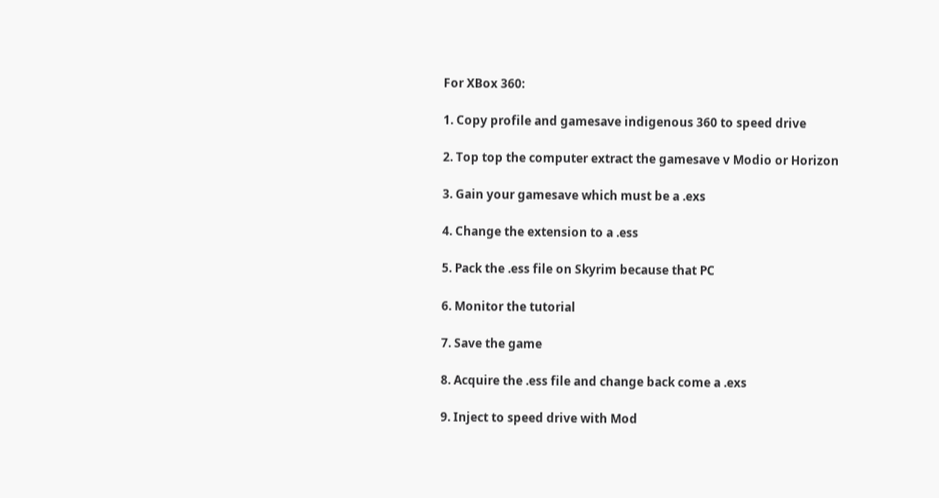For XBox 360:

1. Copy profile and gamesave indigenous 360 to speed drive

2. Top top the computer extract the gamesave v Modio or Horizon

3. Gain your gamesave which must be a .exs

4. Change the extension to a .ess

5. Pack the .ess file on Skyrim because that PC

6. Monitor the tutorial

7. Save the game

8. Acquire the .ess file and change back come a .exs

9. Inject to speed drive with Mod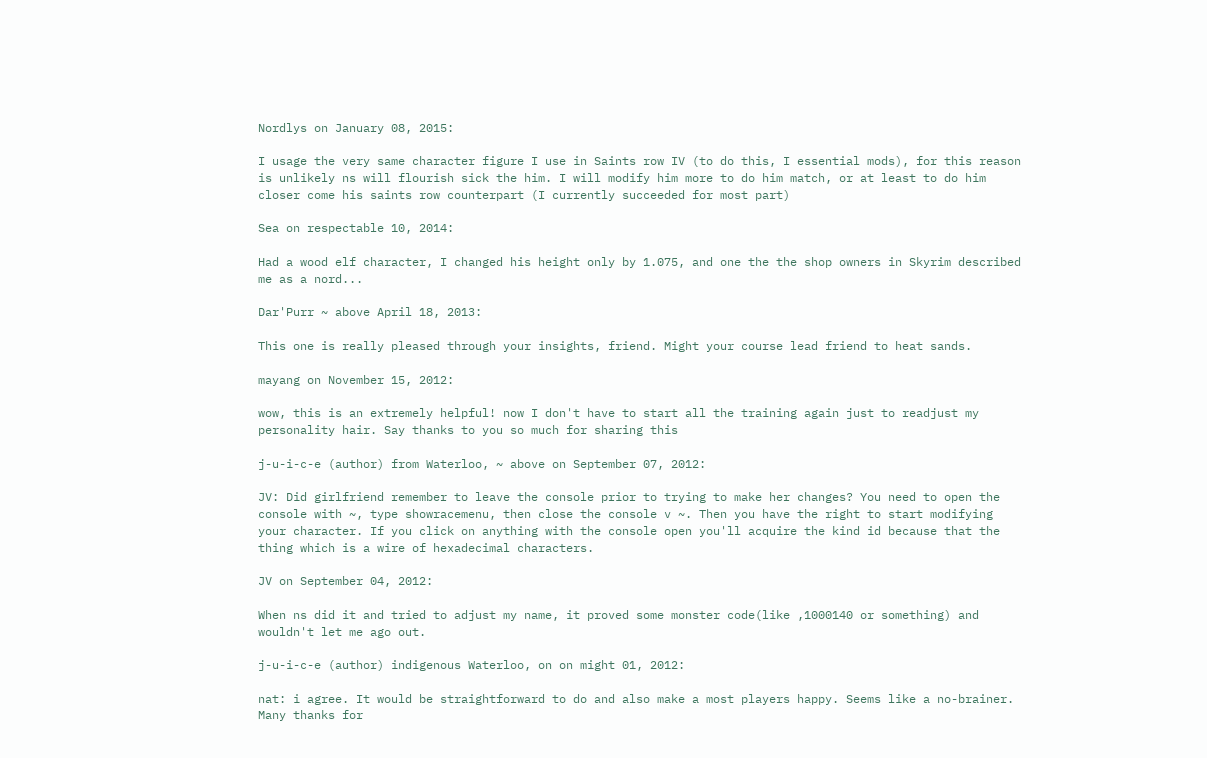Nordlys on January 08, 2015:

I usage the very same character figure I use in Saints row IV (to do this, I essential mods), for this reason is unlikely ns will flourish sick the him. I will modify him more to do him match, or at least to do him closer come his saints row counterpart (I currently succeeded for most part)

Sea on respectable 10, 2014:

Had a wood elf character, I changed his height only by 1.075, and one the the shop owners in Skyrim described me as a nord...

Dar'Purr ~ above April 18, 2013:

This one is really pleased through your insights, friend. Might your course lead friend to heat sands.

mayang on November 15, 2012:

wow, this is an extremely helpful! now I don't have to start all the training again just to readjust my personality hair. Say thanks to you so much for sharing this

j-u-i-c-e (author) from Waterloo, ~ above on September 07, 2012:

JV: Did girlfriend remember to leave the console prior to trying to make her changes? You need to open the console with ~, type showracemenu, then close the console v ~. Then you have the right to start modifying your character. If you click on anything with the console open you'll acquire the kind id because that the thing which is a wire of hexadecimal characters.

JV on September 04, 2012:

When ns did it and tried to adjust my name, it proved some monster code(like ,1000140 or something) and wouldn't let me ago out.

j-u-i-c-e (author) indigenous Waterloo, on on might 01, 2012:

nat: i agree. It would be straightforward to do and also make a most players happy. Seems like a no-brainer. Many thanks for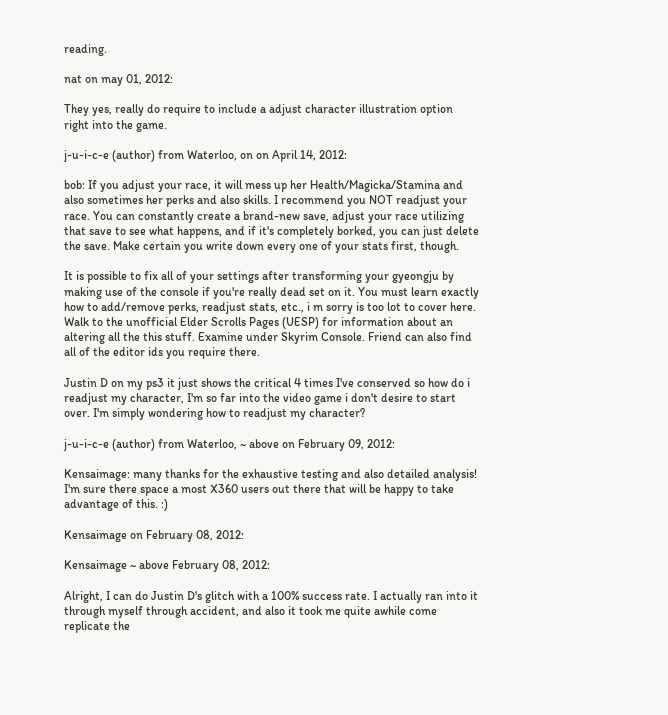reading.

nat on may 01, 2012:

They yes, really do require to include a adjust character illustration option right into the game.

j-u-i-c-e (author) from Waterloo, on on April 14, 2012:

bob: If you adjust your race, it will mess up her Health/Magicka/Stamina and also sometimes her perks and also skills. I recommend you NOT readjust your race. You can constantly create a brand-new save, adjust your race utilizing that save to see what happens, and if it's completely borked, you can just delete the save. Make certain you write down every one of your stats first, though.

It is possible to fix all of your settings after transforming your gyeongju by making use of the console if you're really dead set on it. You must learn exactly how to add/remove perks, readjust stats, etc., i m sorry is too lot to cover here. Walk to the unofficial Elder Scrolls Pages (UESP) for information about an altering all the this stuff. Examine under Skyrim Console. Friend can also find all of the editor ids you require there.

Justin D on my ps3 it just shows the critical 4 times I've conserved so how do i readjust my character, I'm so far into the video game i don't desire to start over. I'm simply wondering how to readjust my character?

j-u-i-c-e (author) from Waterloo, ~ above on February 09, 2012:

Kensaimage: many thanks for the exhaustive testing and also detailed analysis! I'm sure there space a most X360 users out there that will be happy to take advantage of this. :)

Kensaimage on February 08, 2012:

Kensaimage ~ above February 08, 2012:

Alright, I can do Justin D's glitch with a 100% success rate. I actually ran into it through myself through accident, and also it took me quite awhile come replicate the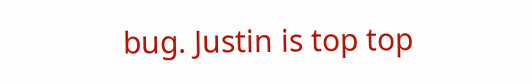bug. Justin is top top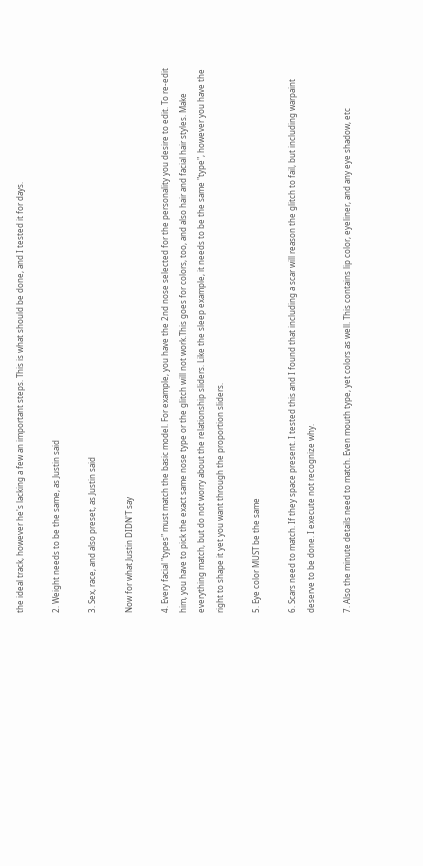the ideal track, however he's lacking a few an important steps. This is what should be done, and I tested it for days.

2. Weight needs to be the same, as Justin said

3. Sex, race, and also preset, as Justin said

Now for what Justin DIDN'T say

4. Every facial "types" must match the basic model. For example, you have the 2nd nose selected for the personality you desire to edit. To re-edit him, you have to pick the exact same nose type or the glitch will not work.This goes for colors, too, and also hair and facial hair styles. Make everything match, but do not worry about the relationship sliders. Like the sleep example, it needs to be the same "type", however you have the right to shape it yet you want through the proportion sliders.

5. Eye color MUST be the same

6. Scars need to match. If they space present. I tested this and I found that including a scar will reason the glitch to fail, but including warpaint deserve to be done. I execute not recognize why.

7. Also the minute details need to match. Even mouth type, yet colors as well. This contains lip color, eyeliner, and any eye shadow, etc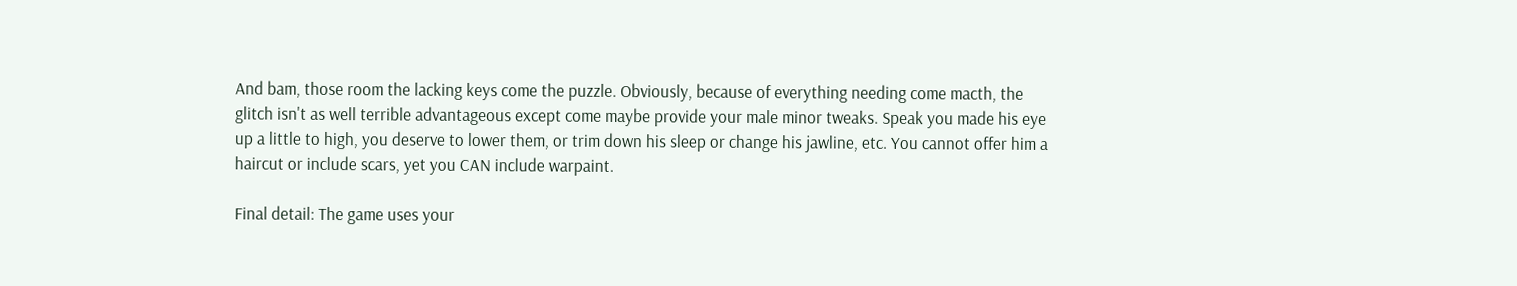And bam, those room the lacking keys come the puzzle. Obviously, because of everything needing come macth, the glitch isn't as well terrible advantageous except come maybe provide your male minor tweaks. Speak you made his eye up a little to high, you deserve to lower them, or trim down his sleep or change his jawline, etc. You cannot offer him a haircut or include scars, yet you CAN include warpaint.

Final detail: The game uses your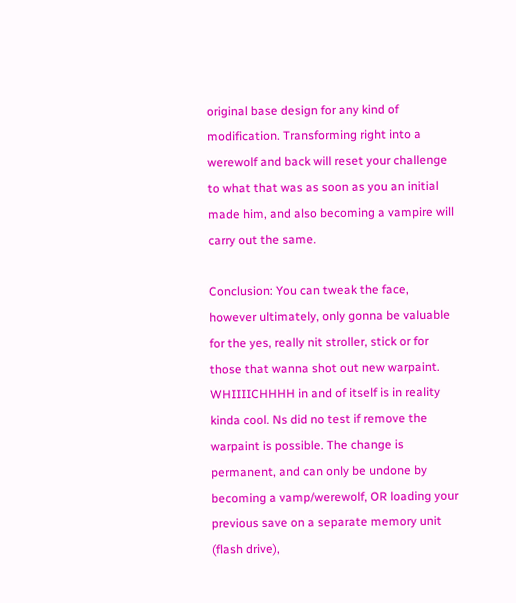original base design for any kind of modification. Transforming right into a werewolf and back will reset your challenge to what that was as soon as you an initial made him, and also becoming a vampire will carry out the same.

Conclusion: You can tweak the face, however ultimately, only gonna be valuable for the yes, really nit stroller, stick or for those that wanna shot out new warpaint. WHIIIICHHHH in and of itself is in reality kinda cool. Ns did no test if remove the warpaint is possible. The change is permanent, and can only be undone by becoming a vamp/werewolf, OR loading your previous save on a separate memory unit (flash drive),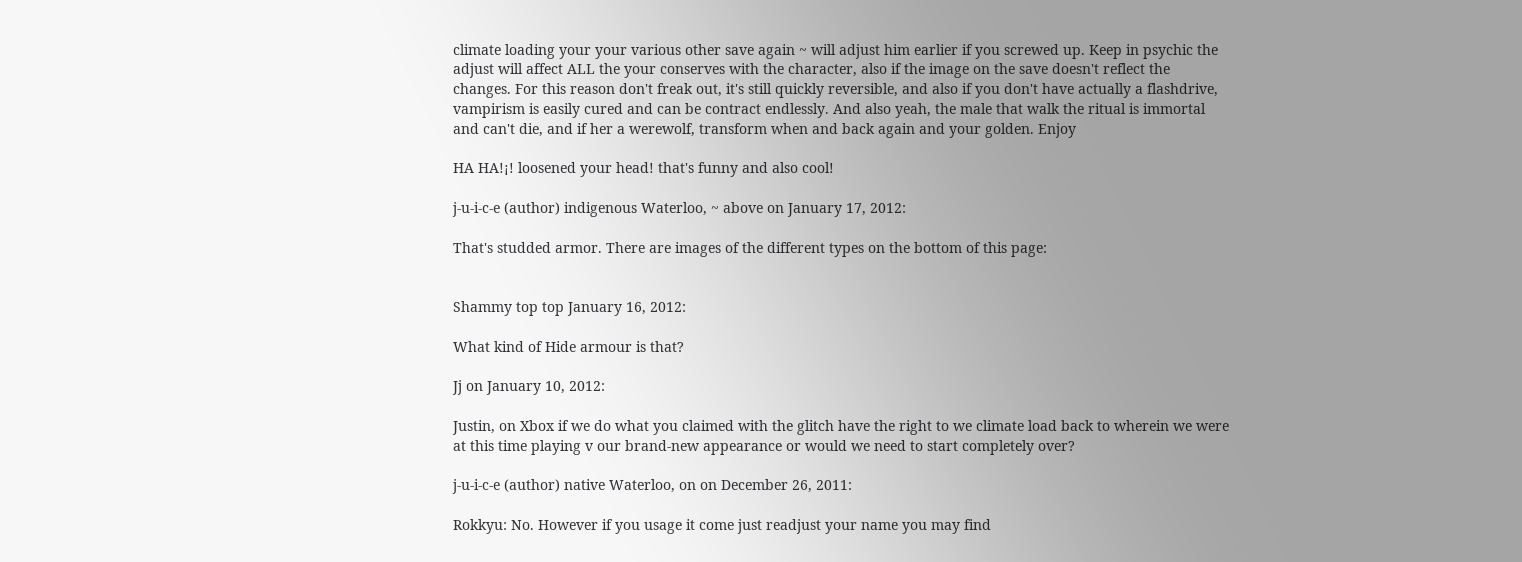climate loading your your various other save again ~ will adjust him earlier if you screwed up. Keep in psychic the adjust will affect ALL the your conserves with the character, also if the image on the save doesn't reflect the changes. For this reason don't freak out, it's still quickly reversible, and also if you don't have actually a flashdrive, vampirism is easily cured and can be contract endlessly. And also yeah, the male that walk the ritual is immortal and can't die, and if her a werewolf, transform when and back again and your golden. Enjoy

HA HA!¡! loosened your head! that's funny and also cool!

j-u-i-c-e (author) indigenous Waterloo, ~ above on January 17, 2012:

That's studded armor. There are images of the different types on the bottom of this page:


Shammy top top January 16, 2012:

What kind of Hide armour is that?

Jj on January 10, 2012:

Justin, on Xbox if we do what you claimed with the glitch have the right to we climate load back to wherein we were at this time playing v our brand-new appearance or would we need to start completely over?

j-u-i-c-e (author) native Waterloo, on on December 26, 2011:

Rokkyu: No. However if you usage it come just readjust your name you may find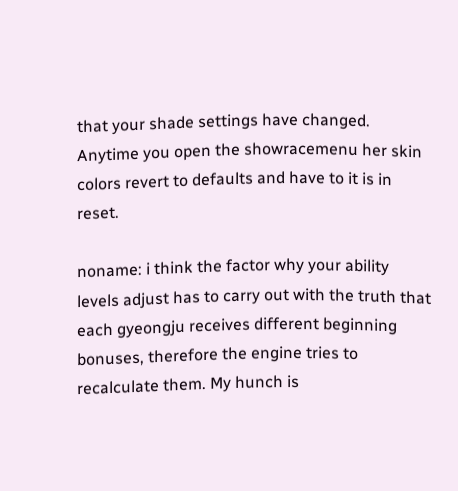that your shade settings have changed. Anytime you open the showracemenu her skin colors revert to defaults and have to it is in reset.

noname: i think the factor why your ability levels adjust has to carry out with the truth that each gyeongju receives different beginning bonuses, therefore the engine tries to recalculate them. My hunch is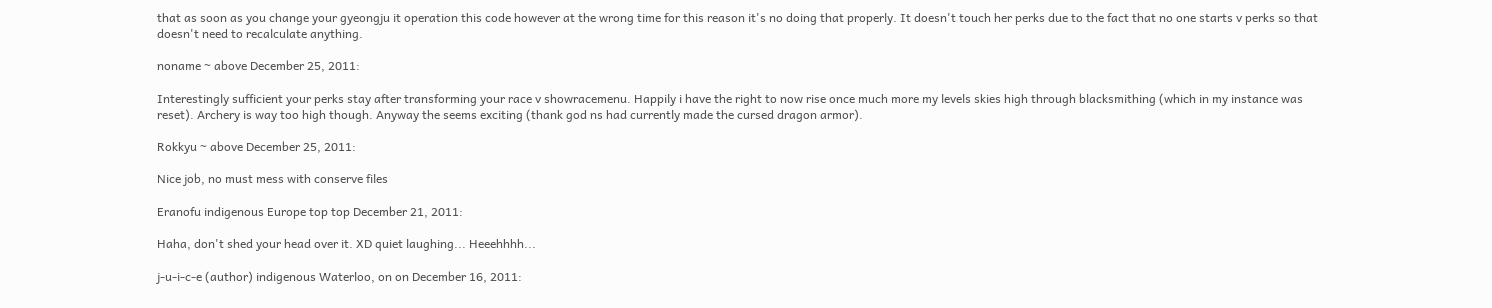that as soon as you change your gyeongju it operation this code however at the wrong time for this reason it's no doing that properly. It doesn't touch her perks due to the fact that no one starts v perks so that doesn't need to recalculate anything.

noname ~ above December 25, 2011:

Interestingly sufficient your perks stay after transforming your race v showracemenu. Happily i have the right to now rise once much more my levels skies high through blacksmithing (which in my instance was reset). Archery is way too high though. Anyway the seems exciting (thank god ns had currently made the cursed dragon armor).

Rokkyu ~ above December 25, 2011:

Nice job, no must mess with conserve files

Eranofu indigenous Europe top top December 21, 2011:

Haha, don't shed your head over it. XD quiet laughing... Heeehhhh...

j-u-i-c-e (author) indigenous Waterloo, on on December 16, 2011: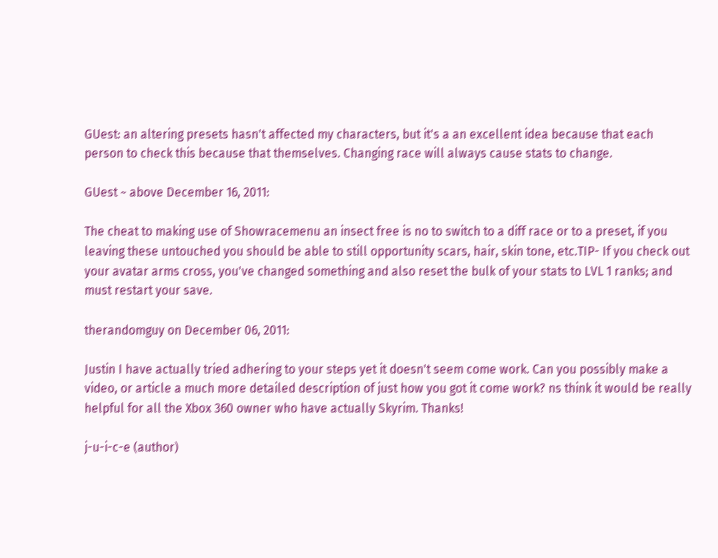GUest: an altering presets hasn't affected my characters, but it's a an excellent idea because that each person to check this because that themselves. Changing race will always cause stats to change.

GUest ~ above December 16, 2011:

The cheat to making use of Showracemenu an insect free is no to switch to a diff race or to a preset, if you leaving these untouched you should be able to still opportunity scars, hair, skin tone, etc.TIP- If you check out your avatar arms cross, you've changed something and also reset the bulk of your stats to LVL 1 ranks; and must restart your save.

therandomguy on December 06, 2011:

Justin I have actually tried adhering to your steps yet it doesn't seem come work. Can you possibly make a video, or article a much more detailed description of just how you got it come work? ns think it would be really helpful for all the Xbox 360 owner who have actually Skyrim. Thanks!

j-u-i-c-e (author)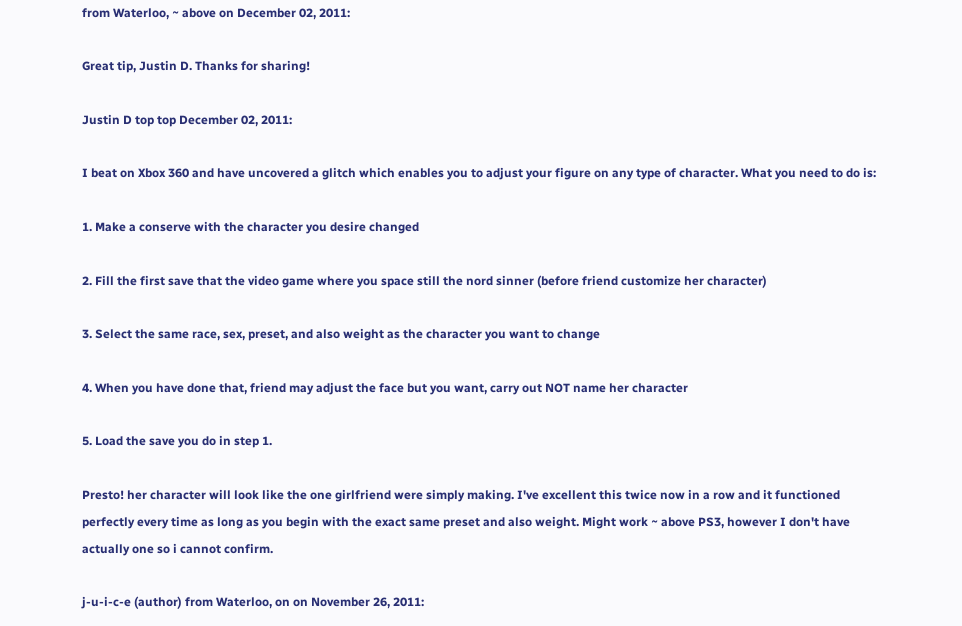from Waterloo, ~ above on December 02, 2011:

Great tip, Justin D. Thanks for sharing!

Justin D top top December 02, 2011:

I beat on Xbox 360 and have uncovered a glitch which enables you to adjust your figure on any type of character. What you need to do is:

1. Make a conserve with the character you desire changed

2. Fill the first save that the video game where you space still the nord sinner (before friend customize her character)

3. Select the same race, sex, preset, and also weight as the character you want to change

4. When you have done that, friend may adjust the face but you want, carry out NOT name her character

5. Load the save you do in step 1.

Presto! her character will look like the one girlfriend were simply making. I've excellent this twice now in a row and it functioned perfectly every time as long as you begin with the exact same preset and also weight. Might work ~ above PS3, however I don't have actually one so i cannot confirm.

j-u-i-c-e (author) from Waterloo, on on November 26, 2011: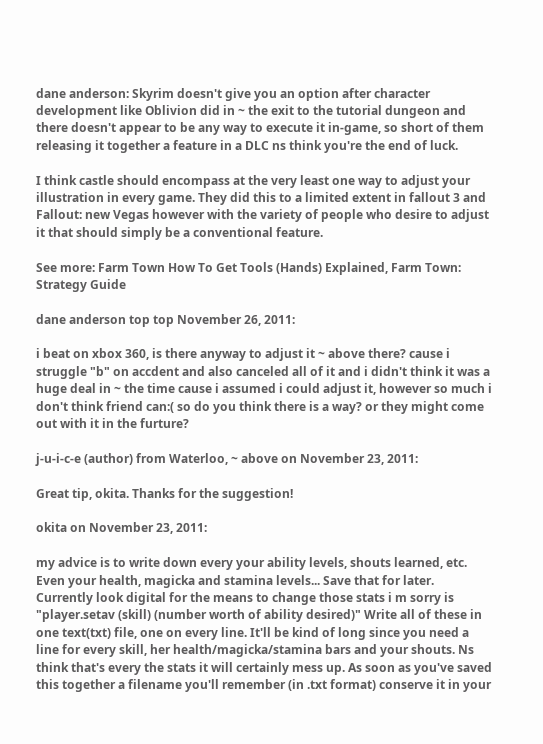dane anderson: Skyrim doesn't give you an option after character development like Oblivion did in ~ the exit to the tutorial dungeon and there doesn't appear to be any way to execute it in-game, so short of them releasing it together a feature in a DLC ns think you're the end of luck.

I think castle should encompass at the very least one way to adjust your illustration in every game. They did this to a limited extent in fallout 3 and Fallout: new Vegas however with the variety of people who desire to adjust it that should simply be a conventional feature.

See more: Farm Town How To Get Tools (Hands) Explained, Farm Town: Strategy Guide

dane anderson top top November 26, 2011:

i beat on xbox 360, is there anyway to adjust it ~ above there? cause i struggle "b" on accdent and also canceled all of it and i didn't think it was a huge deal in ~ the time cause i assumed i could adjust it, however so much i don't think friend can:( so do you think there is a way? or they might come out with it in the furture?

j-u-i-c-e (author) from Waterloo, ~ above on November 23, 2011:

Great tip, okita. Thanks for the suggestion!

okita on November 23, 2011:

my advice is to write down every your ability levels, shouts learned, etc. Even your health, magicka and stamina levels... Save that for later. Currently look digital for the means to change those stats i m sorry is "player.setav (skill) (number worth of ability desired)" Write all of these in one text(txt) file, one on every line. It'll be kind of long since you need a line for every skill, her health/magicka/stamina bars and your shouts. Ns think that's every the stats it will certainly mess up. As soon as you've saved this together a filename you'll remember (in .txt format) conserve it in your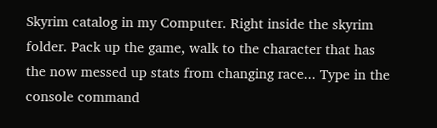Skyrim catalog in my Computer. Right inside the skyrim folder. Pack up the game, walk to the character that has the now messed up stats from changing race... Type in the console command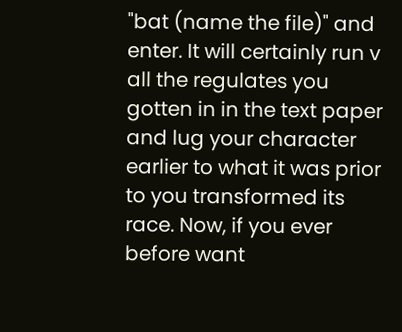"bat (name the file)" and enter. It will certainly run v all the regulates you gotten in in the text paper and lug your character earlier to what it was prior to you transformed its race. Now, if you ever before want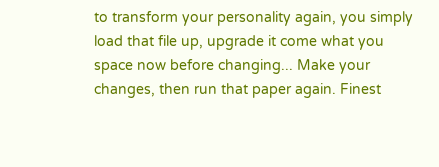to transform your personality again, you simply load that file up, upgrade it come what you space now before changing... Make your changes, then run that paper again. Finest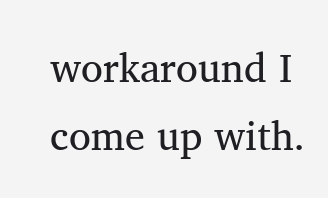workaround I come up with.